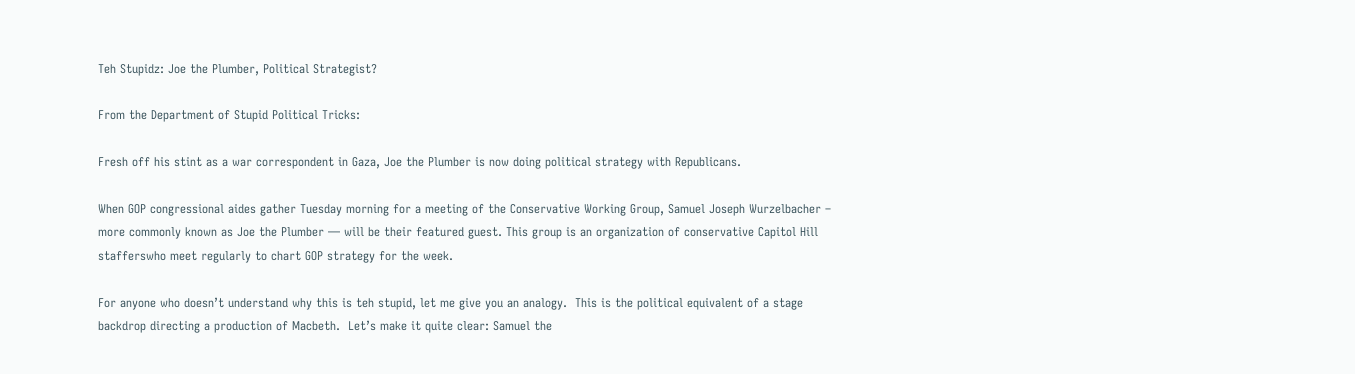Teh Stupidz: Joe the Plumber, Political Strategist?

From the Department of Stupid Political Tricks:

Fresh off his stint as a war correspondent in Gaza, Joe the Plumber is now doing political strategy with Republicans.

When GOP congressional aides gather Tuesday morning for a meeting of the Conservative Working Group, Samuel Joseph Wurzelbacher – more commonly known as Joe the Plumber — will be their featured guest. This group is an organization of conservative Capitol Hill stafferswho meet regularly to chart GOP strategy for the week.

For anyone who doesn’t understand why this is teh stupid, let me give you an analogy.  This is the political equivalent of a stage backdrop directing a production of Macbeth.  Let’s make it quite clear: Samuel the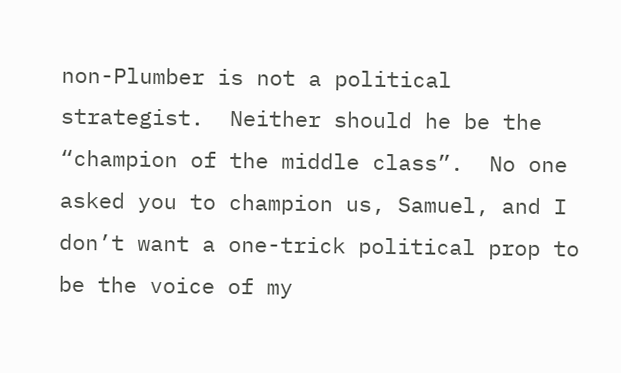non-Plumber is not a political strategist.  Neither should he be the “champion of the middle class”.  No one asked you to champion us, Samuel, and I don’t want a one-trick political prop to be the voice of my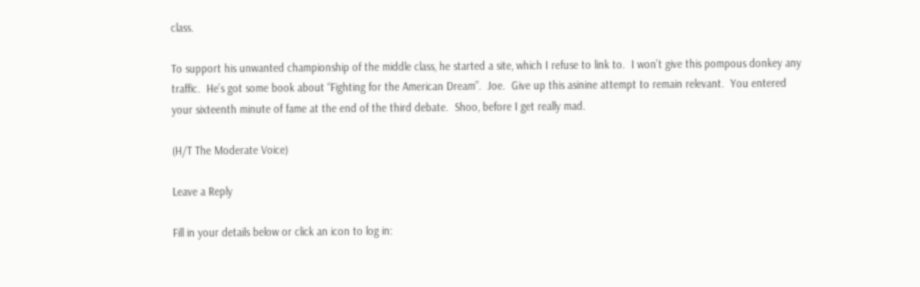class.

To support his unwanted championship of the middle class, he started a site, which I refuse to link to.  I won’t give this pompous donkey any traffic.  He’s got some book about “Fighting for the American Dream”.  Joe.  Give up this asinine attempt to remain relevant.  You entered your sixteenth minute of fame at the end of the third debate.  Shoo, before I get really mad.

(H/T The Moderate Voice)

Leave a Reply

Fill in your details below or click an icon to log in: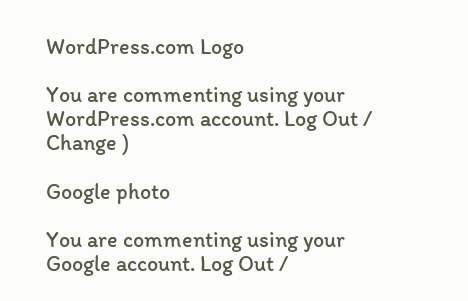WordPress.com Logo

You are commenting using your WordPress.com account. Log Out /  Change )

Google photo

You are commenting using your Google account. Log Out /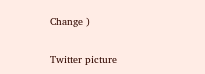Change )

Twitter picture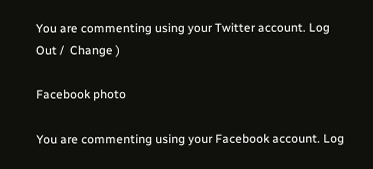You are commenting using your Twitter account. Log Out /  Change )

Facebook photo

You are commenting using your Facebook account. Log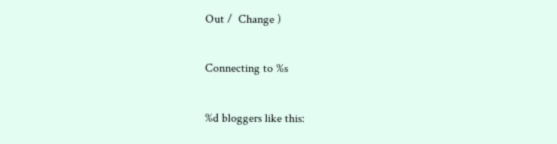Out /  Change )

Connecting to %s

%d bloggers like this: